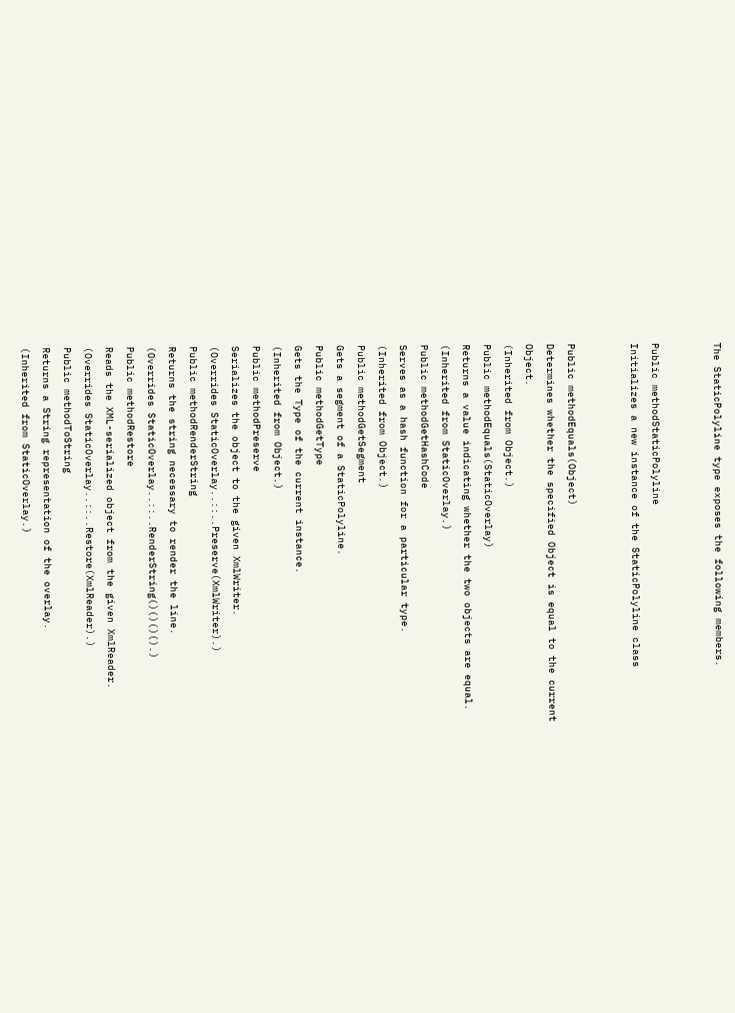The StaticPolyline type exposes the following members.


Public methodStaticPolyline
Initializes a new instance of the StaticPolyline class


Public methodEquals(Object)
Determines whether the specified Object is equal to the current Object.
(Inherited from Object.)
Public methodEquals(StaticOverlay)
Returns a value indicating whether the two objects are equal.
(Inherited from StaticOverlay.)
Public methodGetHashCode
Serves as a hash function for a particular type.
(Inherited from Object.)
Public methodGetSegment
Gets a segment of a StaticPolyline.
Public methodGetType
Gets the Type of the current instance.
(Inherited from Object.)
Public methodPreserve
Serializes the object to the given XmlWriter.
(Overrides StaticOverlay..::..Preserve(XmlWriter).)
Public methodRenderString
Returns the string necessary to render the line.
(Overrides StaticOverlay..::..RenderString()()()().)
Public methodRestore
Reads the XML-serialized object from the given XmlReader.
(Overrides StaticOverlay..::..Restore(XmlReader).)
Public methodToString
Returns a String representation of the overlay.
(Inherited from StaticOverlay.)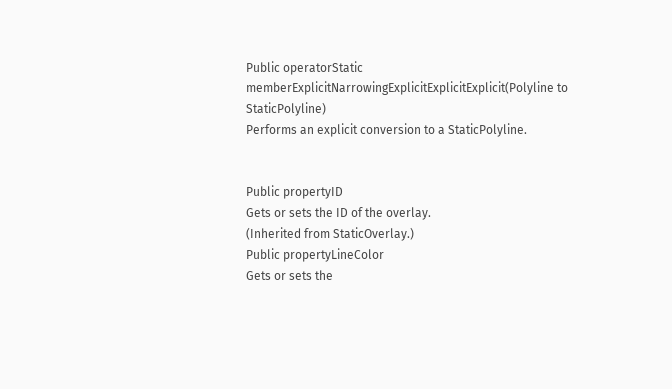Public operatorStatic memberExplicitNarrowingExplicitExplicitExplicit(Polyline to StaticPolyline)
Performs an explicit conversion to a StaticPolyline.


Public propertyID
Gets or sets the ID of the overlay.
(Inherited from StaticOverlay.)
Public propertyLineColor
Gets or sets the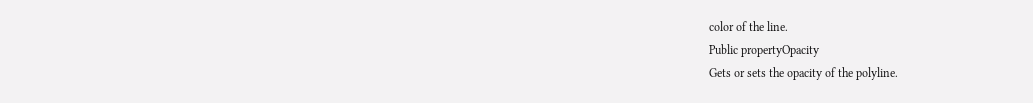color of the line.
Public propertyOpacity
Gets or sets the opacity of the polyline.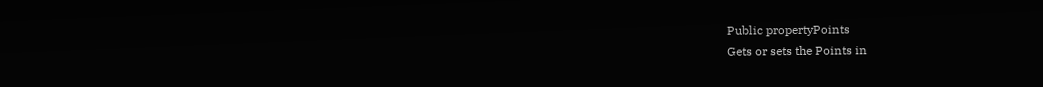Public propertyPoints
Gets or sets the Points in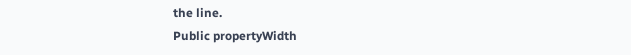the line.
Public propertyWidth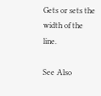Gets or sets the width of the line.

See Also